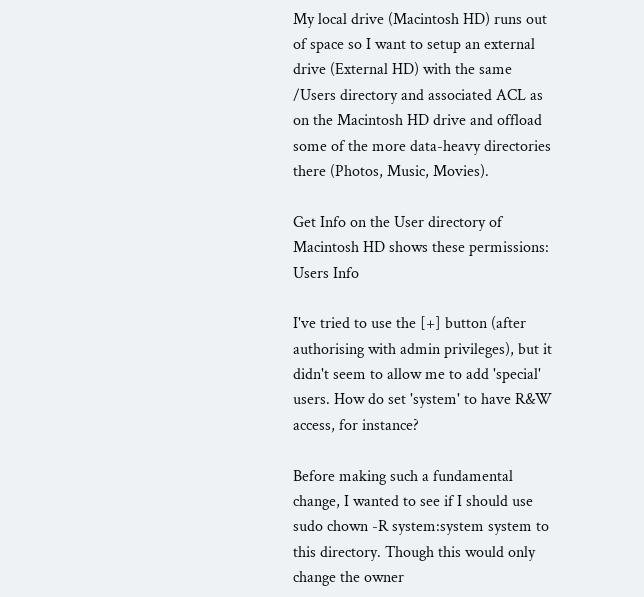My local drive (Macintosh HD) runs out of space so I want to setup an external drive (External HD) with the same /Users directory and associated ACL as on the Macintosh HD drive and offload some of the more data-heavy directories there (Photos, Music, Movies).

Get Info on the User directory of Macintosh HD shows these permissions: Users Info

I've tried to use the [+] button (after authorising with admin privileges), but it didn't seem to allow me to add 'special' users. How do set 'system' to have R&W access, for instance?

Before making such a fundamental change, I wanted to see if I should use sudo chown -R system:system system to this directory. Though this would only change the owner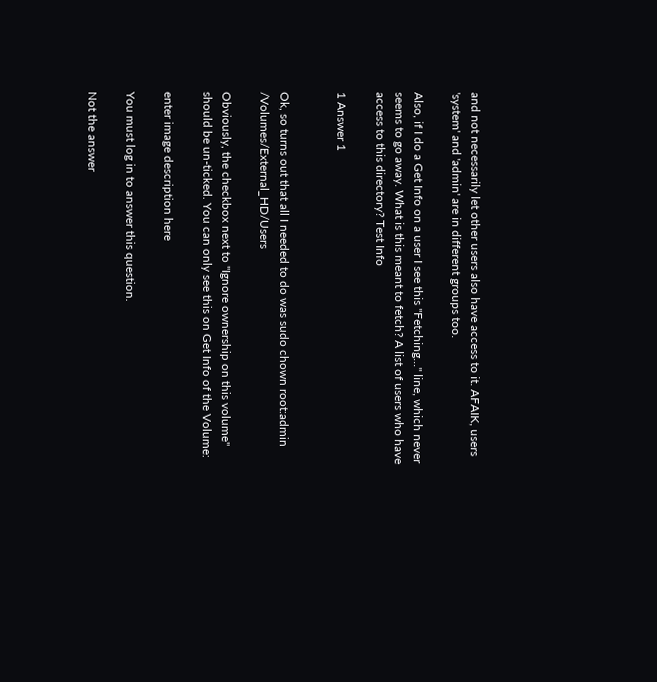and not necessarily let other users also have access to it. AFAIK, users 'system' and 'admin' are in different groups too.

Also, if I do a Get Info on a user I see this "Fetching..." line, which never seems to go away. What is this meant to fetch? A list of users who have access to this directory? Test Info

1 Answer 1


Ok, so turns out that all I needed to do was sudo chown root:admin /Volumes/External_HD/Users

Obviously, the checkbox next to "Ignore ownership on this volume" should be un-ticked. You can only see this on Get Info of the Volume:

enter image description here

You must log in to answer this question.

Not the answer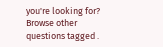you're looking for? Browse other questions tagged .